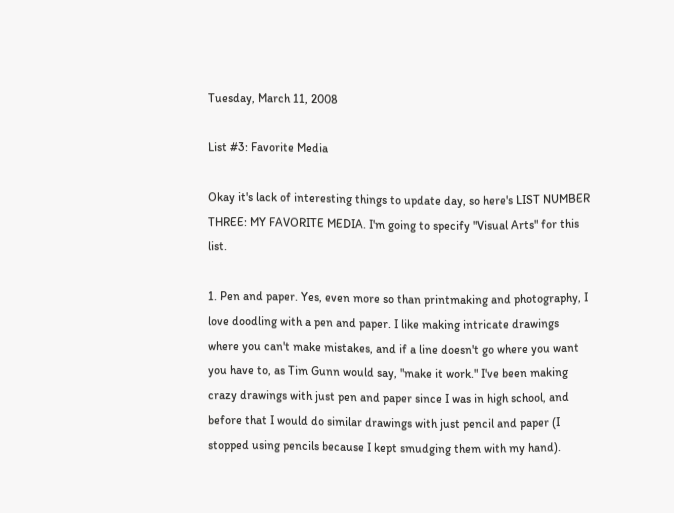Tuesday, March 11, 2008

List #3: Favorite Media

Okay it's lack of interesting things to update day, so here's LIST NUMBER THREE: MY FAVORITE MEDIA. I'm going to specify "Visual Arts" for this list.

1. Pen and paper. Yes, even more so than printmaking and photography, I love doodling with a pen and paper. I like making intricate drawings where you can't make mistakes, and if a line doesn't go where you want you have to, as Tim Gunn would say, "make it work." I've been making crazy drawings with just pen and paper since I was in high school, and before that I would do similar drawings with just pencil and paper (I stopped using pencils because I kept smudging them with my hand).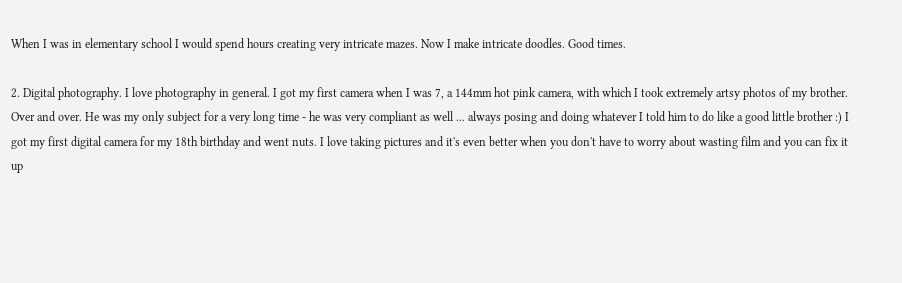When I was in elementary school I would spend hours creating very intricate mazes. Now I make intricate doodles. Good times.

2. Digital photography. I love photography in general. I got my first camera when I was 7, a 144mm hot pink camera, with which I took extremely artsy photos of my brother. Over and over. He was my only subject for a very long time - he was very compliant as well ... always posing and doing whatever I told him to do like a good little brother :) I got my first digital camera for my 18th birthday and went nuts. I love taking pictures and it's even better when you don't have to worry about wasting film and you can fix it up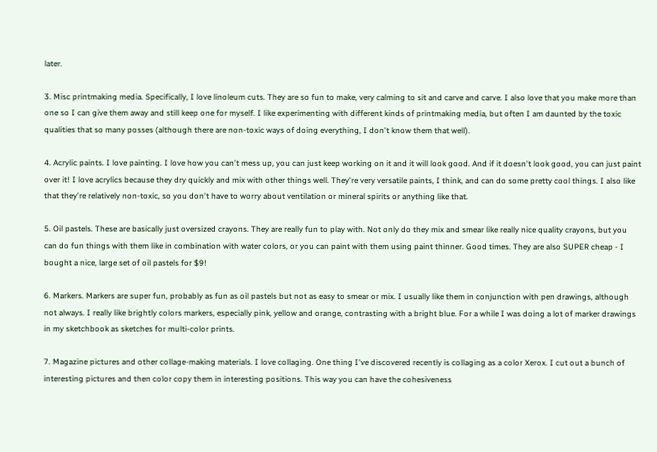later.

3. Misc printmaking media. Specifically, I love linoleum cuts. They are so fun to make, very calming to sit and carve and carve. I also love that you make more than one so I can give them away and still keep one for myself. I like experimenting with different kinds of printmaking media, but often I am daunted by the toxic qualities that so many posses (although there are non-toxic ways of doing everything, I don't know them that well).

4. Acrylic paints. I love painting. I love how you can't mess up, you can just keep working on it and it will look good. And if it doesn't look good, you can just paint over it! I love acrylics because they dry quickly and mix with other things well. They're very versatile paints, I think, and can do some pretty cool things. I also like that they're relatively non-toxic, so you don't have to worry about ventilation or mineral spirits or anything like that.

5. Oil pastels. These are basically just oversized crayons. They are really fun to play with. Not only do they mix and smear like really nice quality crayons, but you can do fun things with them like in combination with water colors, or you can paint with them using paint thinner. Good times. They are also SUPER cheap - I bought a nice, large set of oil pastels for $9!

6. Markers. Markers are super fun, probably as fun as oil pastels but not as easy to smear or mix. I usually like them in conjunction with pen drawings, although not always. I really like brightly colors markers, especially pink, yellow and orange, contrasting with a bright blue. For a while I was doing a lot of marker drawings in my sketchbook as sketches for multi-color prints.

7. Magazine pictures and other collage-making materials. I love collaging. One thing I've discovered recently is collaging as a color Xerox. I cut out a bunch of interesting pictures and then color copy them in interesting positions. This way you can have the cohesiveness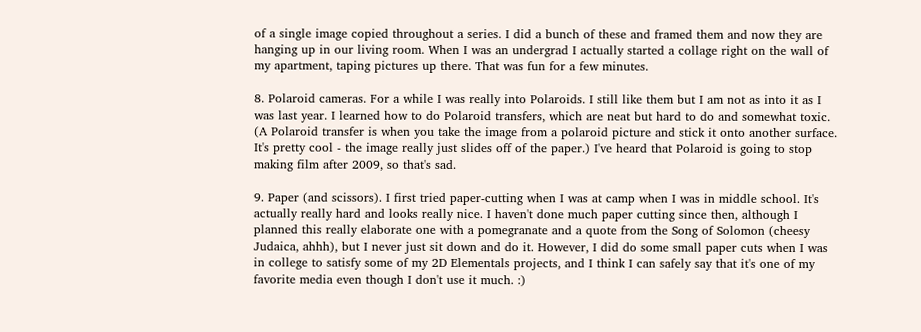of a single image copied throughout a series. I did a bunch of these and framed them and now they are hanging up in our living room. When I was an undergrad I actually started a collage right on the wall of my apartment, taping pictures up there. That was fun for a few minutes.

8. Polaroid cameras. For a while I was really into Polaroids. I still like them but I am not as into it as I was last year. I learned how to do Polaroid transfers, which are neat but hard to do and somewhat toxic. (A Polaroid transfer is when you take the image from a polaroid picture and stick it onto another surface. It's pretty cool - the image really just slides off of the paper.) I've heard that Polaroid is going to stop making film after 2009, so that's sad.

9. Paper (and scissors). I first tried paper-cutting when I was at camp when I was in middle school. It's actually really hard and looks really nice. I haven't done much paper cutting since then, although I planned this really elaborate one with a pomegranate and a quote from the Song of Solomon (cheesy Judaica, ahhh), but I never just sit down and do it. However, I did do some small paper cuts when I was in college to satisfy some of my 2D Elementals projects, and I think I can safely say that it's one of my favorite media even though I don't use it much. :)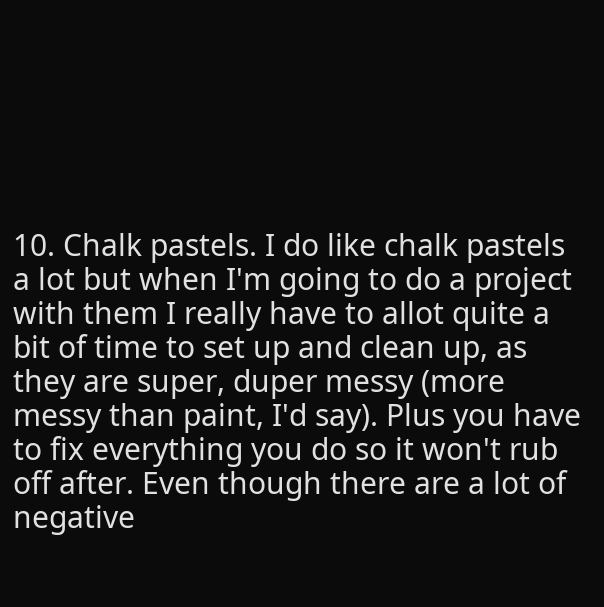10. Chalk pastels. I do like chalk pastels a lot but when I'm going to do a project with them I really have to allot quite a bit of time to set up and clean up, as they are super, duper messy (more messy than paint, I'd say). Plus you have to fix everything you do so it won't rub off after. Even though there are a lot of negative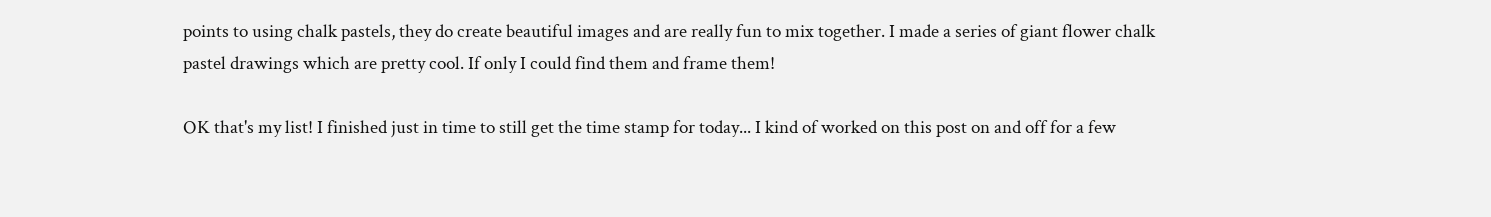points to using chalk pastels, they do create beautiful images and are really fun to mix together. I made a series of giant flower chalk pastel drawings which are pretty cool. If only I could find them and frame them!

OK that's my list! I finished just in time to still get the time stamp for today... I kind of worked on this post on and off for a few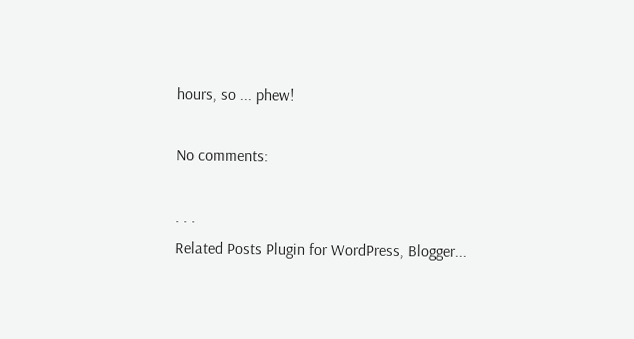hours, so ... phew!

No comments:

. . .
Related Posts Plugin for WordPress, Blogger...